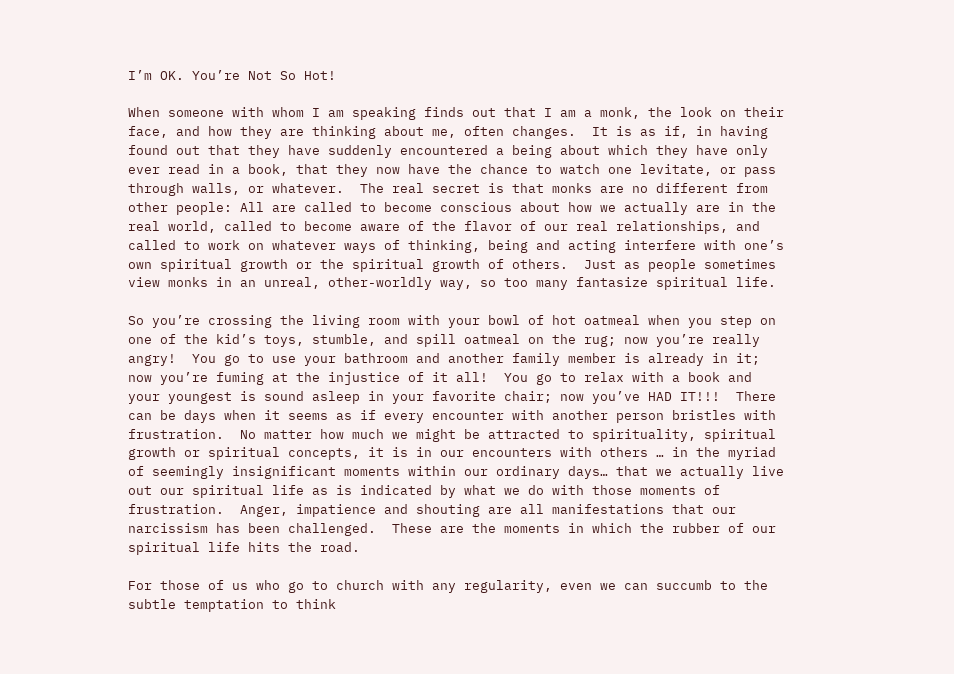I’m OK. You’re Not So Hot!

When someone with whom I am speaking finds out that I am a monk, the look on their face, and how they are thinking about me, often changes.  It is as if, in having found out that they have suddenly encountered a being about which they have only ever read in a book, that they now have the chance to watch one levitate, or pass through walls, or whatever.  The real secret is that monks are no different from other people: All are called to become conscious about how we actually are in the real world, called to become aware of the flavor of our real relationships, and called to work on whatever ways of thinking, being and acting interfere with one’s own spiritual growth or the spiritual growth of others.  Just as people sometimes view monks in an unreal, other-worldly way, so too many fantasize spiritual life.

So you’re crossing the living room with your bowl of hot oatmeal when you step on one of the kid’s toys, stumble, and spill oatmeal on the rug; now you’re really angry!  You go to use your bathroom and another family member is already in it; now you’re fuming at the injustice of it all!  You go to relax with a book and your youngest is sound asleep in your favorite chair; now you’ve HAD IT!!!  There can be days when it seems as if every encounter with another person bristles with frustration.  No matter how much we might be attracted to spirituality, spiritual growth or spiritual concepts, it is in our encounters with others … in the myriad of seemingly insignificant moments within our ordinary days… that we actually live out our spiritual life as is indicated by what we do with those moments of frustration.  Anger, impatience and shouting are all manifestations that our narcissism has been challenged.  These are the moments in which the rubber of our spiritual life hits the road.

For those of us who go to church with any regularity, even we can succumb to the subtle temptation to think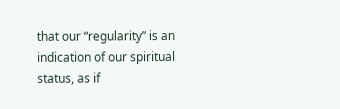that our “regularity” is an indication of our spiritual status, as if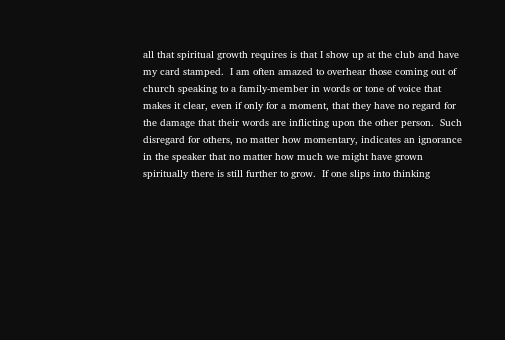all that spiritual growth requires is that I show up at the club and have my card stamped.  I am often amazed to overhear those coming out of church speaking to a family-member in words or tone of voice that makes it clear, even if only for a moment, that they have no regard for the damage that their words are inflicting upon the other person.  Such disregard for others, no matter how momentary, indicates an ignorance in the speaker that no matter how much we might have grown spiritually there is still further to grow.  If one slips into thinking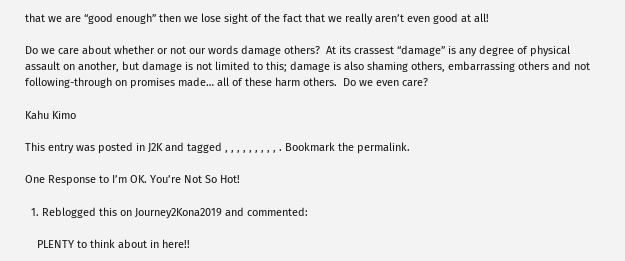that we are “good enough” then we lose sight of the fact that we really aren’t even good at all!

Do we care about whether or not our words damage others?  At its crassest “damage” is any degree of physical assault on another, but damage is not limited to this; damage is also shaming others, embarrassing others and not following-through on promises made… all of these harm others.  Do we even care?

Kahu Kimo

This entry was posted in J2K and tagged , , , , , , , , , . Bookmark the permalink.

One Response to I’m OK. You’re Not So Hot!

  1. Reblogged this on Journey2Kona2019 and commented:

    PLENTY to think about in here!!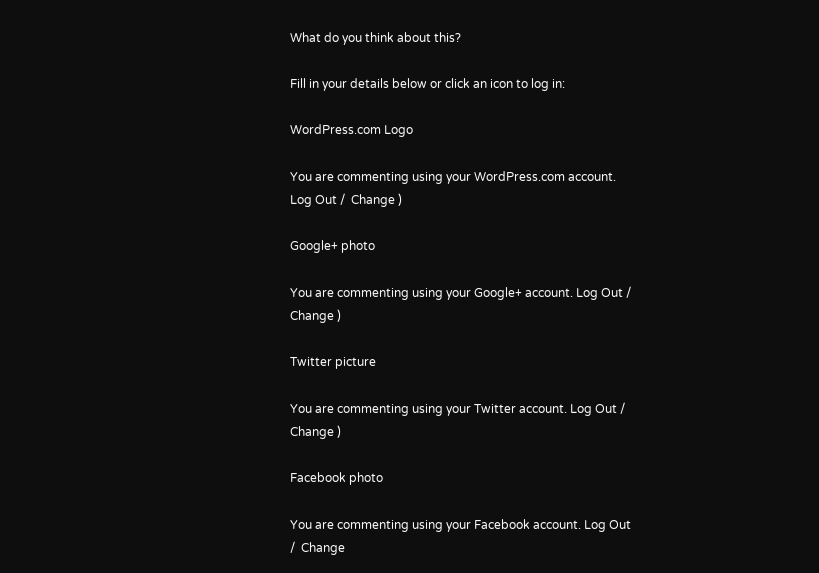What do you think about this?

Fill in your details below or click an icon to log in:

WordPress.com Logo

You are commenting using your WordPress.com account. Log Out /  Change )

Google+ photo

You are commenting using your Google+ account. Log Out /  Change )

Twitter picture

You are commenting using your Twitter account. Log Out /  Change )

Facebook photo

You are commenting using your Facebook account. Log Out /  Change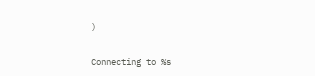)


Connecting to %s